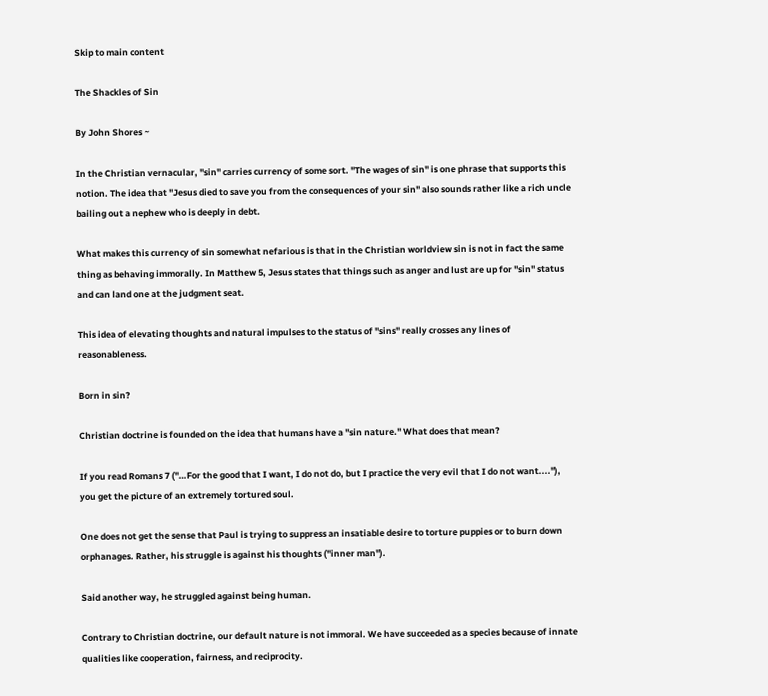Skip to main content

The Shackles of Sin

By John Shores ~

In the Christian vernacular, "sin" carries currency of some sort. "The wages of sin" is one phrase that supports this notion. The idea that "Jesus died to save you from the consequences of your sin" also sounds rather like a rich uncle bailing out a nephew who is deeply in debt.

What makes this currency of sin somewhat nefarious is that in the Christian worldview sin is not in fact the same thing as behaving immorally. In Matthew 5, Jesus states that things such as anger and lust are up for "sin" status and can land one at the judgment seat.

This idea of elevating thoughts and natural impulses to the status of "sins" really crosses any lines of reasonableness.

Born in sin?

Christian doctrine is founded on the idea that humans have a "sin nature." What does that mean?

If you read Romans 7 ("…For the good that I want, I do not do, but I practice the very evil that I do not want...."), you get the picture of an extremely tortured soul.

One does not get the sense that Paul is trying to suppress an insatiable desire to torture puppies or to burn down orphanages. Rather, his struggle is against his thoughts ("inner man").

Said another way, he struggled against being human.

Contrary to Christian doctrine, our default nature is not immoral. We have succeeded as a species because of innate qualities like cooperation, fairness, and reciprocity.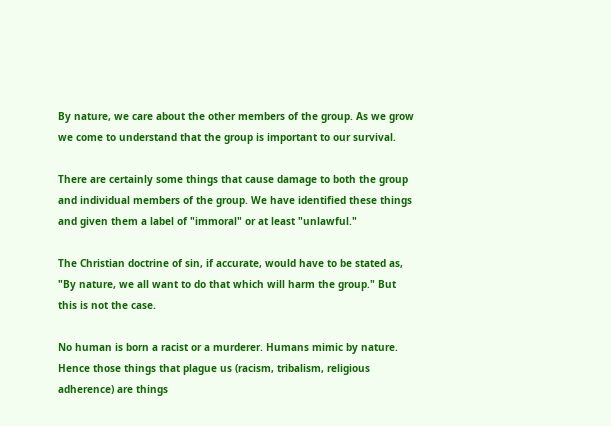By nature, we care about the other members of the group. As we grow we come to understand that the group is important to our survival.

There are certainly some things that cause damage to both the group and individual members of the group. We have identified these things and given them a label of "immoral" or at least "unlawful."

The Christian doctrine of sin, if accurate, would have to be stated as, "By nature, we all want to do that which will harm the group." But this is not the case.

No human is born a racist or a murderer. Humans mimic by nature. Hence those things that plague us (racism, tribalism, religious adherence) are things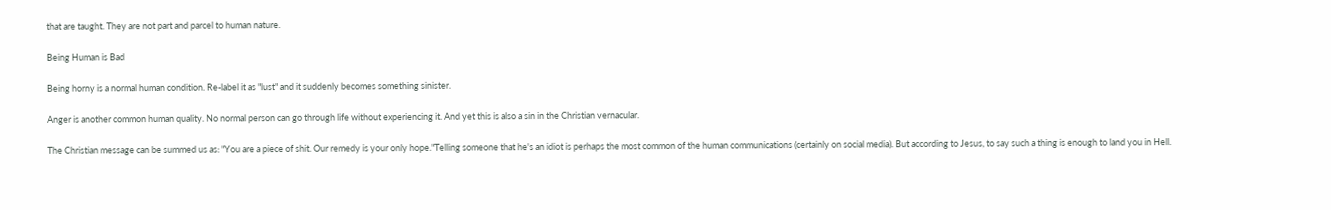that are taught. They are not part and parcel to human nature.

Being Human is Bad

Being horny is a normal human condition. Re-label it as "lust" and it suddenly becomes something sinister.

Anger is another common human quality. No normal person can go through life without experiencing it. And yet this is also a sin in the Christian vernacular.

The Christian message can be summed us as: "You are a piece of shit. Our remedy is your only hope."Telling someone that he's an idiot is perhaps the most common of the human communications (certainly on social media). But according to Jesus, to say such a thing is enough to land you in Hell.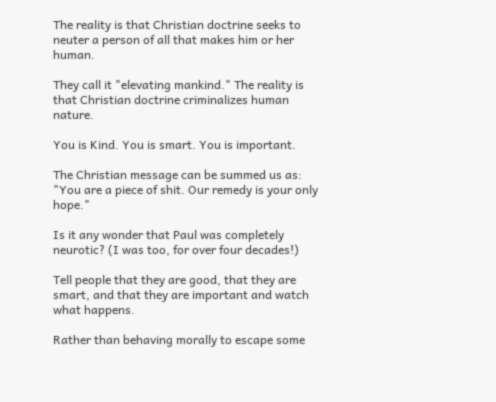The reality is that Christian doctrine seeks to neuter a person of all that makes him or her human.

They call it "elevating mankind." The reality is that Christian doctrine criminalizes human nature.

You is Kind. You is smart. You is important.

The Christian message can be summed us as: "You are a piece of shit. Our remedy is your only hope."

Is it any wonder that Paul was completely neurotic? (I was too, for over four decades!)

Tell people that they are good, that they are smart, and that they are important and watch what happens.

Rather than behaving morally to escape some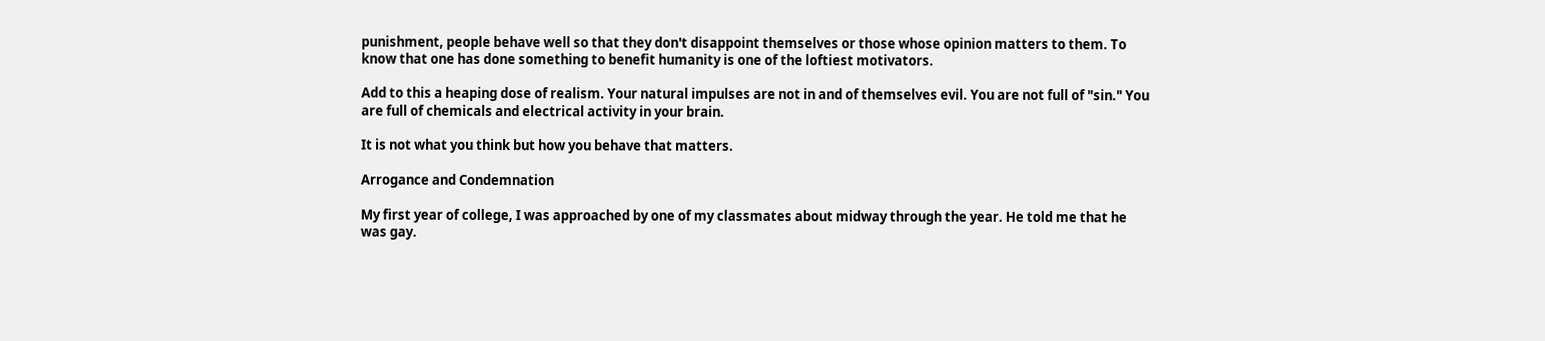punishment, people behave well so that they don't disappoint themselves or those whose opinion matters to them. To know that one has done something to benefit humanity is one of the loftiest motivators.

Add to this a heaping dose of realism. Your natural impulses are not in and of themselves evil. You are not full of "sin." You are full of chemicals and electrical activity in your brain.

It is not what you think but how you behave that matters.

Arrogance and Condemnation

My first year of college, I was approached by one of my classmates about midway through the year. He told me that he was gay.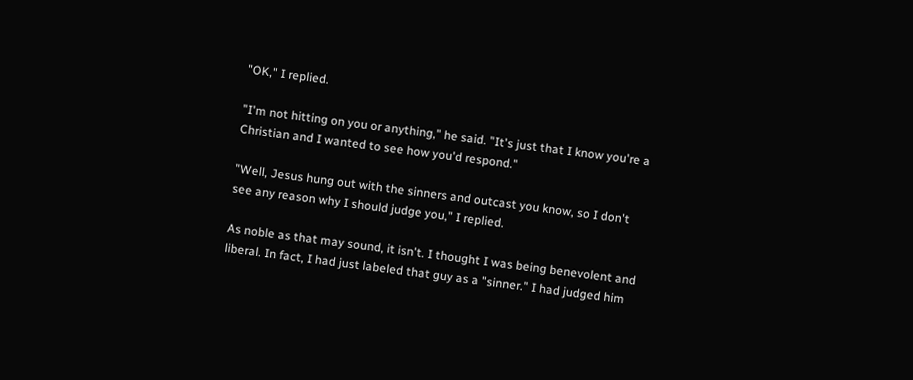"OK," I replied.

"I'm not hitting on you or anything," he said. "It's just that I know you're a Christian and I wanted to see how you'd respond."

"Well, Jesus hung out with the sinners and outcast you know, so I don't see any reason why I should judge you," I replied.

As noble as that may sound, it isn't. I thought I was being benevolent and liberal. In fact, I had just labeled that guy as a "sinner." I had judged him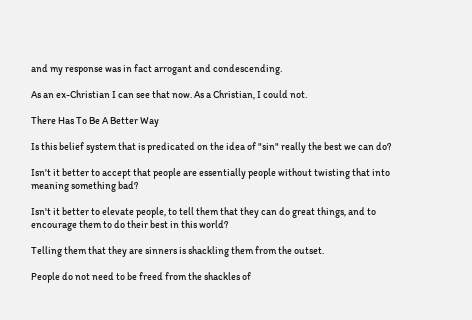and my response was in fact arrogant and condescending.

As an ex-Christian I can see that now. As a Christian, I could not.

There Has To Be A Better Way

Is this belief system that is predicated on the idea of "sin" really the best we can do?

Isn't it better to accept that people are essentially people without twisting that into meaning something bad?

Isn't it better to elevate people, to tell them that they can do great things, and to encourage them to do their best in this world?

Telling them that they are sinners is shackling them from the outset.

People do not need to be freed from the shackles of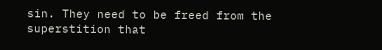sin. They need to be freed from the superstition that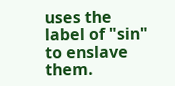uses the label of "sin" to enslave them.